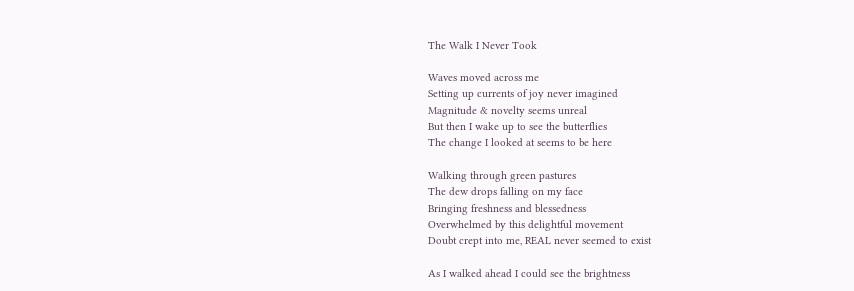The Walk I Never Took

Waves moved across me
Setting up currents of joy never imagined
Magnitude & novelty seems unreal
But then I wake up to see the butterflies
The change I looked at seems to be here

Walking through green pastures
The dew drops falling on my face
Bringing freshness and blessedness
Overwhelmed by this delightful movement
Doubt crept into me, REAL never seemed to exist

As I walked ahead I could see the brightness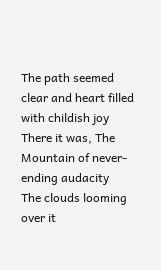The path seemed clear and heart filled with childish joy
There it was, The Mountain of never-ending audacity
The clouds looming over it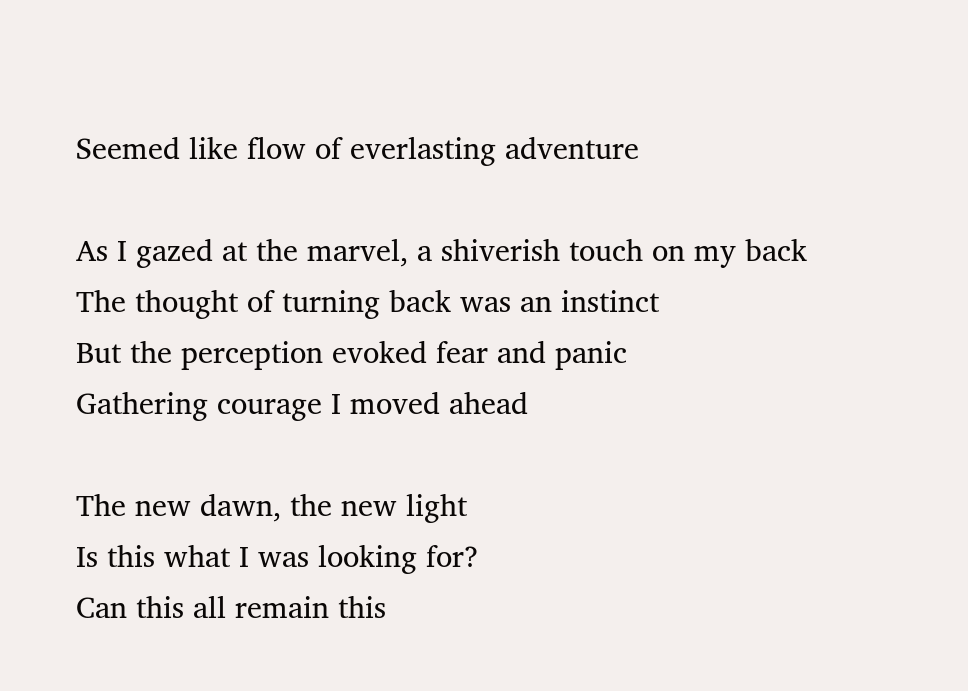Seemed like flow of everlasting adventure

As I gazed at the marvel, a shiverish touch on my back
The thought of turning back was an instinct
But the perception evoked fear and panic
Gathering courage I moved ahead

The new dawn, the new light
Is this what I was looking for?
Can this all remain this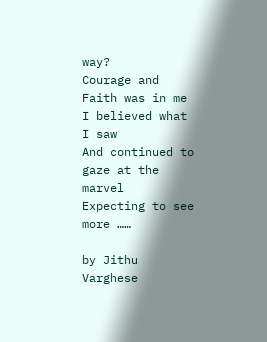way?
Courage and Faith was in me
I believed what I saw
And continued to gaze at the marvel
Expecting to see more ……

by Jithu Varghese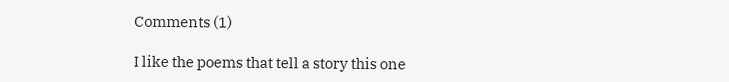Comments (1)

I like the poems that tell a story this one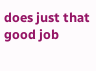does just that good job